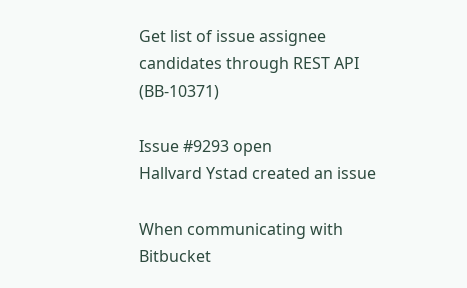Get list of issue assignee candidates through REST API (BB-10371)

Issue #9293 open
Hallvard Ystad created an issue

When communicating with Bitbucket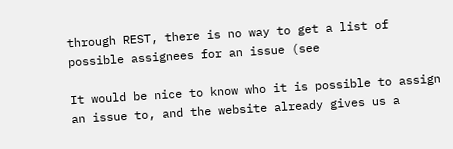through REST, there is no way to get a list of possible assignees for an issue (see

It would be nice to know who it is possible to assign an issue to, and the website already gives us a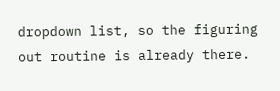dropdown list, so the figuring out routine is already there.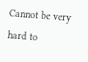Cannot be very hard to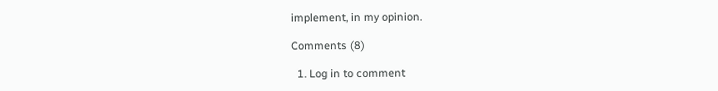implement, in my opinion.

Comments (8)

  1. Log in to comment